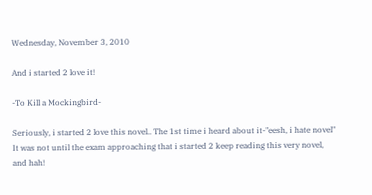Wednesday, November 3, 2010

And i started 2 love it!

-To Kill a Mockingbird-

Seriously, i started 2 love this novel.. The 1st time i heard about it-"eesh, i hate novel"
It was not until the exam approaching that i started 2 keep reading this very novel, and hah!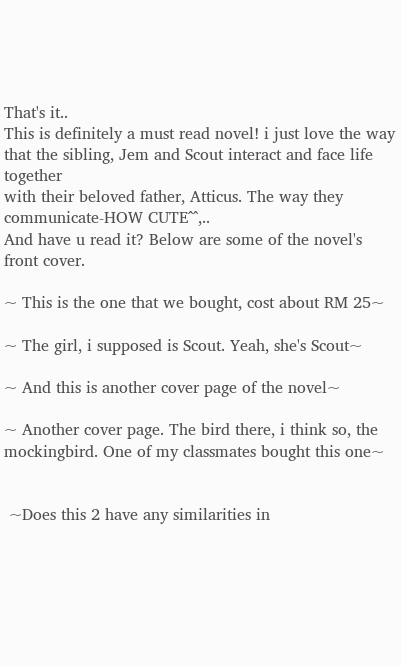That's it..
This is definitely a must read novel! i just love the way that the sibling, Jem and Scout interact and face life together
with their beloved father, Atticus. The way they communicate-HOW CUTE^^,..
And have u read it? Below are some of the novel's front cover.

~ This is the one that we bought, cost about RM 25~

~ The girl, i supposed is Scout. Yeah, she's Scout~

~ And this is another cover page of the novel~

~ Another cover page. The bird there, i think so, the mockingbird. One of my classmates bought this one~


 ~Does this 2 have any similarities in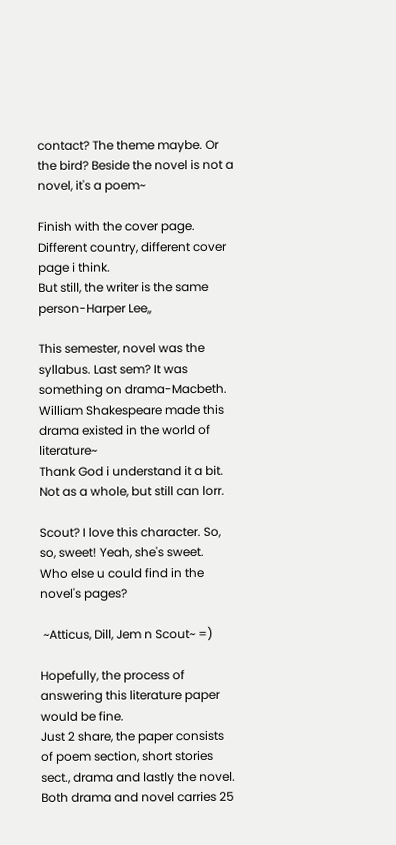contact? The theme maybe. Or the bird? Beside the novel is not a novel, it's a poem~

Finish with the cover page. Different country, different cover page i think.
But still, the writer is the same person-Harper Lee,,

This semester, novel was the syllabus. Last sem? It was something on drama-Macbeth.
William Shakespeare made this drama existed in the world of literature~
Thank God i understand it a bit. Not as a whole, but still can lorr.

Scout? I love this character. So, so, sweet! Yeah, she's sweet.
Who else u could find in the novel's pages?

 ~Atticus, Dill, Jem n Scout~ =)

Hopefully, the process of answering this literature paper would be fine.
Just 2 share, the paper consists of poem section, short stories sect., drama and lastly the novel.
Both drama and novel carries 25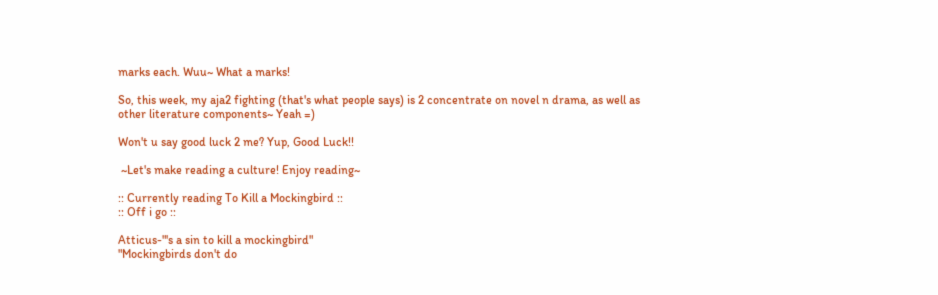marks each. Wuu~ What a marks!

So, this week, my aja2 fighting (that's what people says) is 2 concentrate on novel n drama, as well as other literature components~ Yeah =)

Won't u say good luck 2 me? Yup, Good Luck!!

 ~Let's make reading a culture! Enjoy reading~

:: Currently reading To Kill a Mockingbird ::
:: Off i go ::

Atticus-"'s a sin to kill a mockingbird"
"Mockingbirds don't do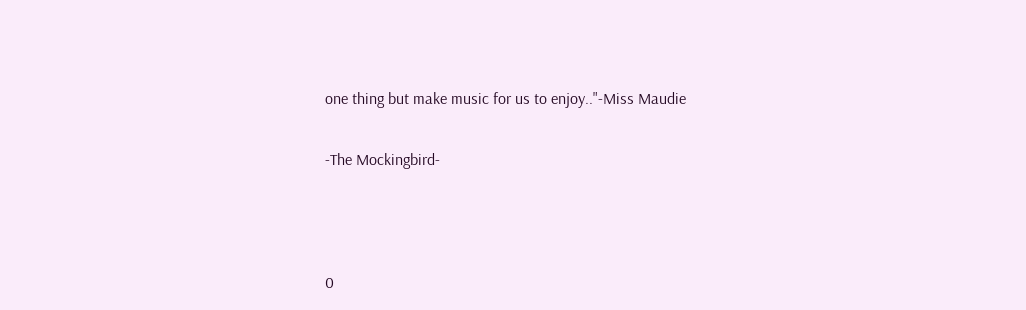one thing but make music for us to enjoy.."-Miss Maudie

-The Mockingbird-



0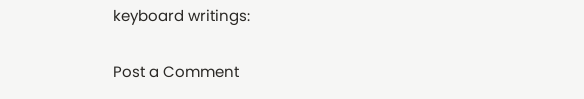keyboard writings:

Post a Comment